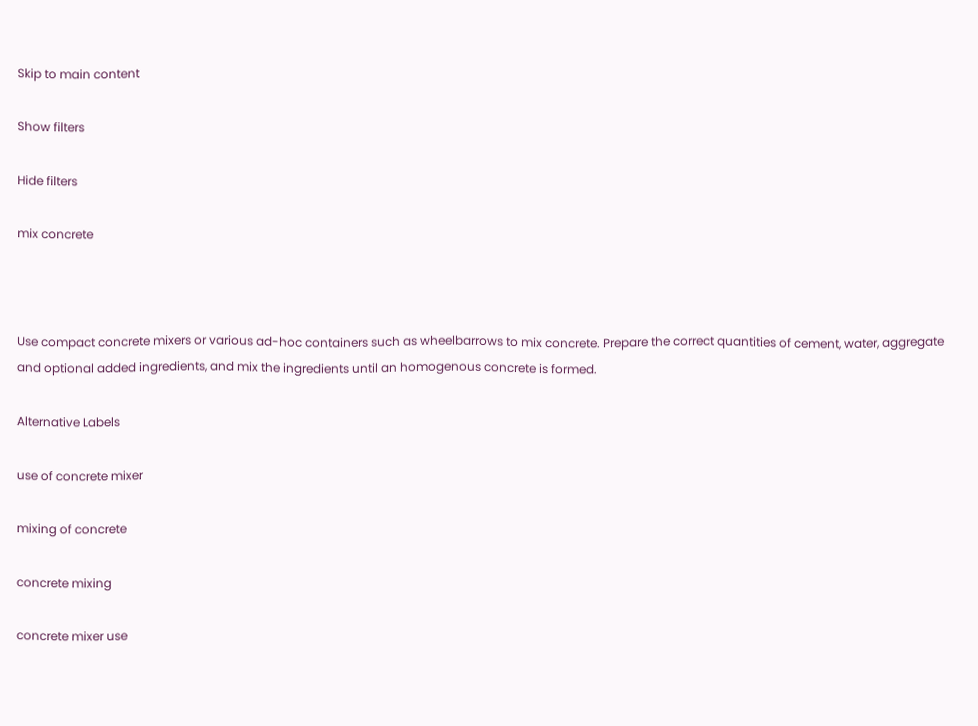Skip to main content

Show filters

Hide filters

mix concrete



Use compact concrete mixers or various ad-hoc containers such as wheelbarrows to mix concrete. Prepare the correct quantities of cement, water, aggregate and optional added ingredients, and mix the ingredients until an homogenous concrete is formed.

Alternative Labels

use of concrete mixer

mixing of concrete

concrete mixing

concrete mixer use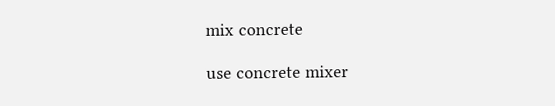mix concrete

use concrete mixer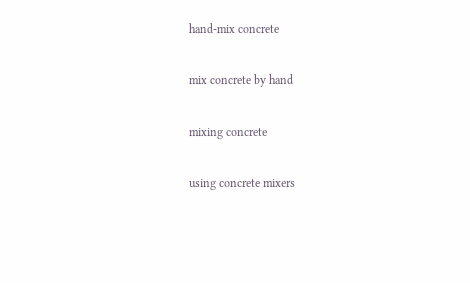hand-mix concrete

mix concrete by hand

mixing concrete

using concrete mixers